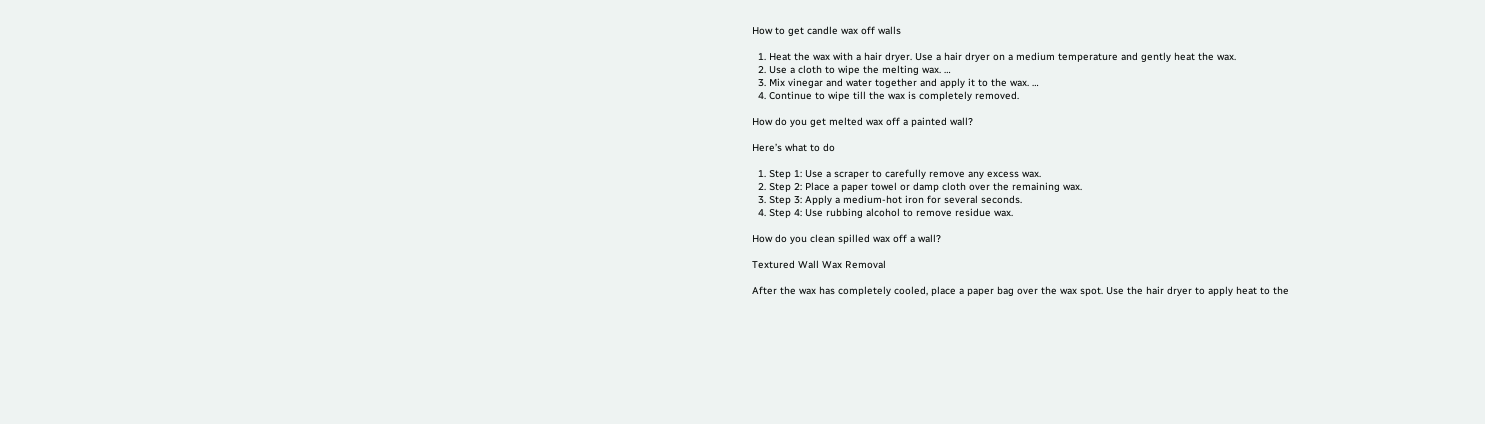How to get candle wax off walls

  1. Heat the wax with a hair dryer. Use a hair dryer on a medium temperature and gently heat the wax.
  2. Use a cloth to wipe the melting wax. …
  3. Mix vinegar and water together and apply it to the wax. …
  4. Continue to wipe till the wax is completely removed.

How do you get melted wax off a painted wall?

Here’s what to do

  1. Step 1: Use a scraper to carefully remove any excess wax.
  2. Step 2: Place a paper towel or damp cloth over the remaining wax.
  3. Step 3: Apply a medium-hot iron for several seconds.
  4. Step 4: Use rubbing alcohol to remove residue wax.

How do you clean spilled wax off a wall?

Textured Wall Wax Removal

After the wax has completely cooled, place a paper bag over the wax spot. Use the hair dryer to apply heat to the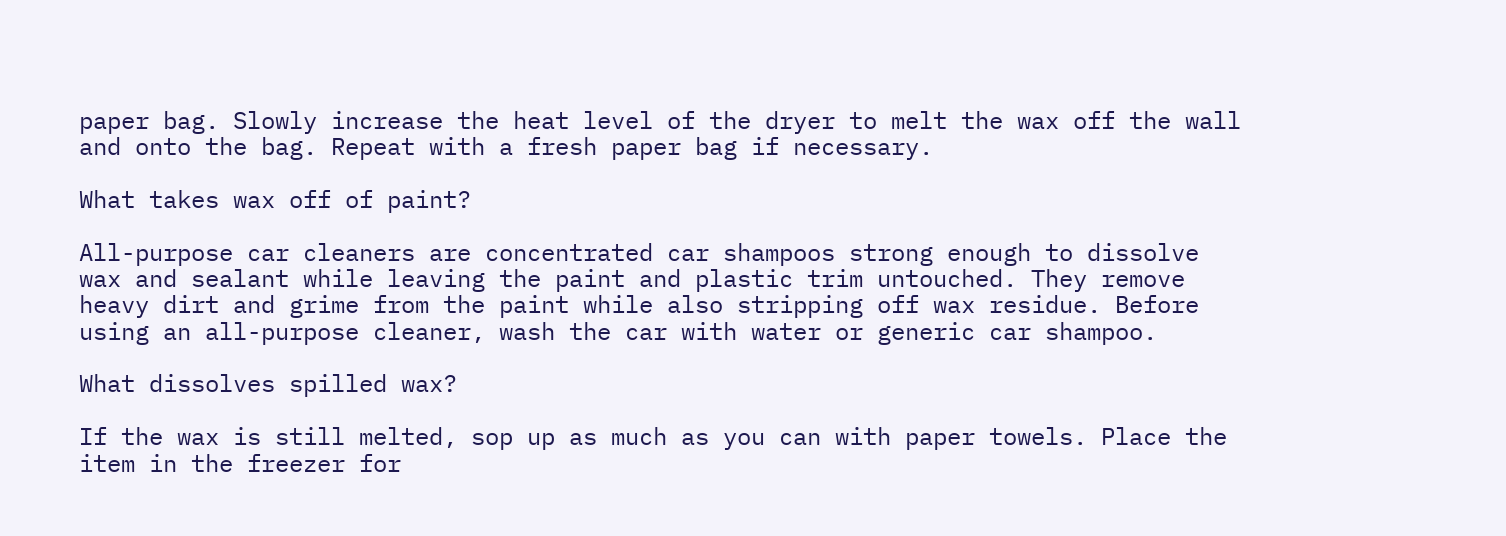paper bag. Slowly increase the heat level of the dryer to melt the wax off the wall and onto the bag. Repeat with a fresh paper bag if necessary.

What takes wax off of paint?

All-purpose car cleaners are concentrated car shampoos strong enough to dissolve wax and sealant while leaving the paint and plastic trim untouched. They remove heavy dirt and grime from the paint while also stripping off wax residue. Before using an all-purpose cleaner, wash the car with water or generic car shampoo.

What dissolves spilled wax?

If the wax is still melted, sop up as much as you can with paper towels. Place the item in the freezer for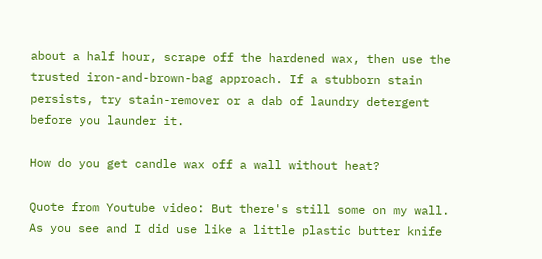about a half hour, scrape off the hardened wax, then use the trusted iron-and-brown-bag approach. If a stubborn stain persists, try stain-remover or a dab of laundry detergent before you launder it.

How do you get candle wax off a wall without heat?

Quote from Youtube video: But there's still some on my wall. As you see and I did use like a little plastic butter knife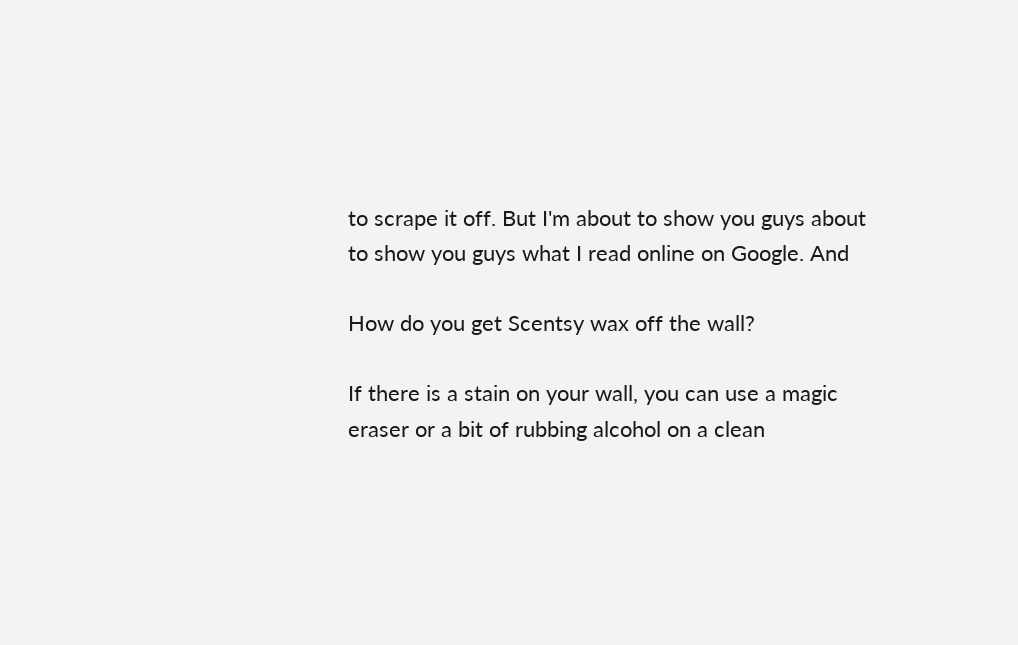to scrape it off. But I'm about to show you guys about to show you guys what I read online on Google. And

How do you get Scentsy wax off the wall?

If there is a stain on your wall, you can use a magic eraser or a bit of rubbing alcohol on a clean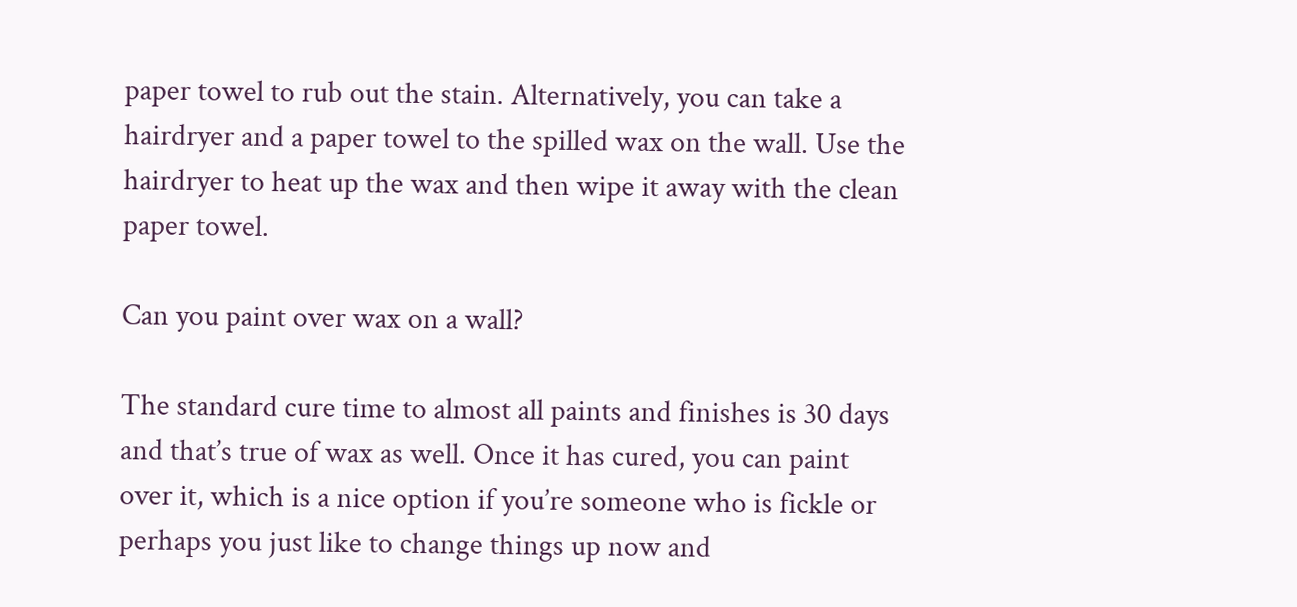paper towel to rub out the stain. Alternatively, you can take a hairdryer and a paper towel to the spilled wax on the wall. Use the hairdryer to heat up the wax and then wipe it away with the clean paper towel.

Can you paint over wax on a wall?

The standard cure time to almost all paints and finishes is 30 days and that’s true of wax as well. Once it has cured, you can paint over it, which is a nice option if you’re someone who is fickle or perhaps you just like to change things up now and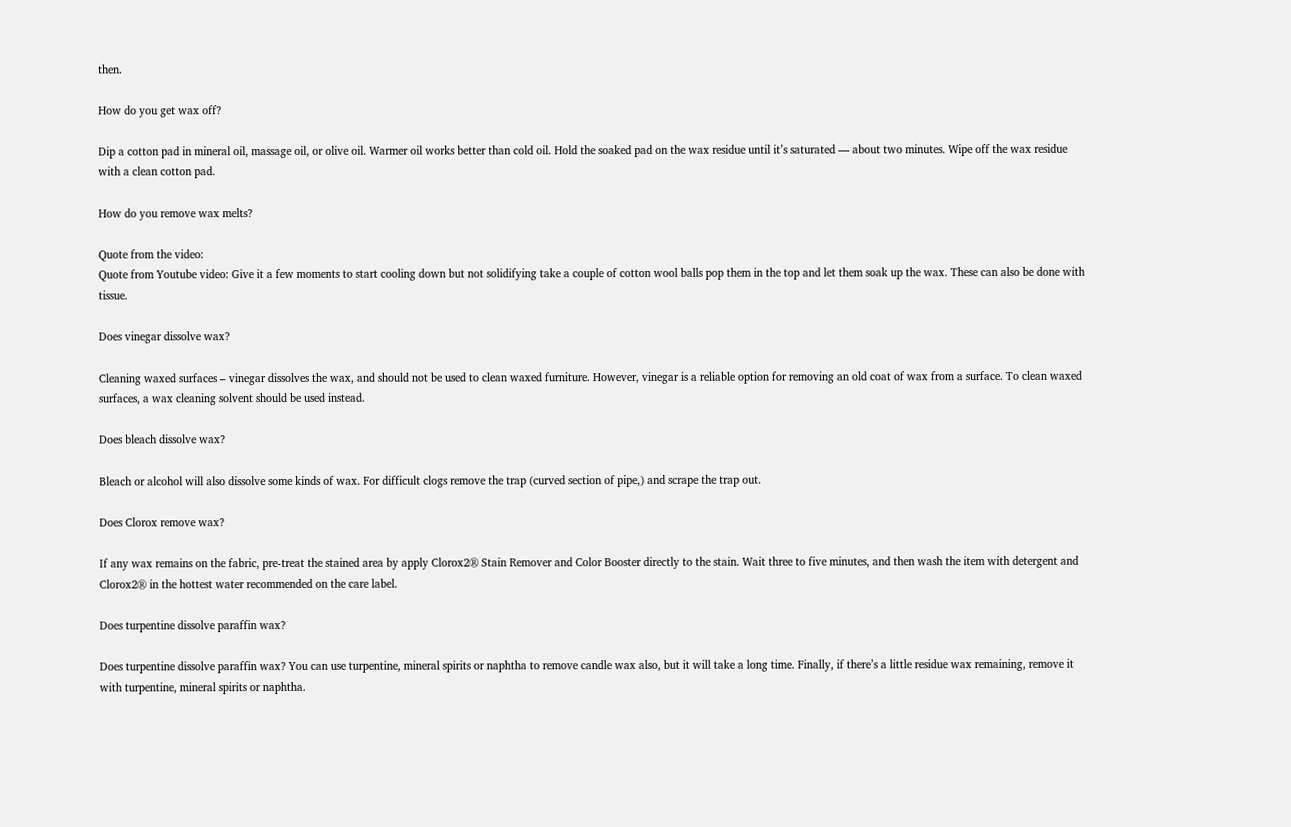then.

How do you get wax off?

Dip a cotton pad in mineral oil, massage oil, or olive oil. Warmer oil works better than cold oil. Hold the soaked pad on the wax residue until it’s saturated — about two minutes. Wipe off the wax residue with a clean cotton pad.

How do you remove wax melts?

Quote from the video:
Quote from Youtube video: Give it a few moments to start cooling down but not solidifying take a couple of cotton wool balls pop them in the top and let them soak up the wax. These can also be done with tissue.

Does vinegar dissolve wax?

Cleaning waxed surfaces – vinegar dissolves the wax, and should not be used to clean waxed furniture. However, vinegar is a reliable option for removing an old coat of wax from a surface. To clean waxed surfaces, a wax cleaning solvent should be used instead.

Does bleach dissolve wax?

Bleach or alcohol will also dissolve some kinds of wax. For difficult clogs remove the trap (curved section of pipe,) and scrape the trap out.

Does Clorox remove wax?

If any wax remains on the fabric, pre-treat the stained area by apply Clorox2® Stain Remover and Color Booster directly to the stain. Wait three to five minutes, and then wash the item with detergent and Clorox2® in the hottest water recommended on the care label.

Does turpentine dissolve paraffin wax?

Does turpentine dissolve paraffin wax? You can use turpentine, mineral spirits or naphtha to remove candle wax also, but it will take a long time. Finally, if there’s a little residue wax remaining, remove it with turpentine, mineral spirits or naphtha.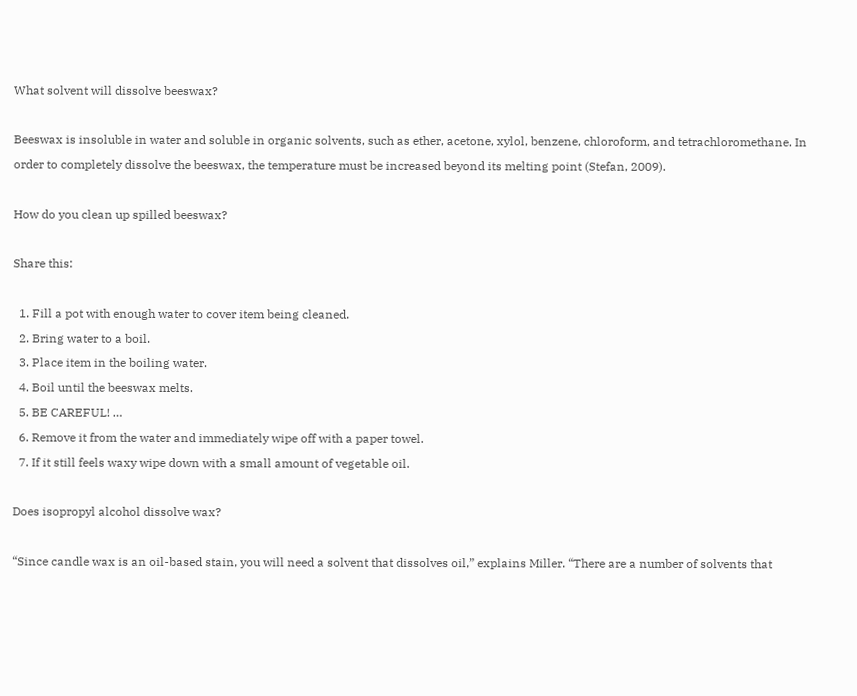What solvent will dissolve beeswax?

Beeswax is insoluble in water and soluble in organic solvents, such as ether, acetone, xylol, benzene, chloroform, and tetrachloromethane. In order to completely dissolve the beeswax, the temperature must be increased beyond its melting point (Stefan, 2009).

How do you clean up spilled beeswax?

Share this:

  1. Fill a pot with enough water to cover item being cleaned.
  2. Bring water to a boil.
  3. Place item in the boiling water.
  4. Boil until the beeswax melts.
  5. BE CAREFUL! …
  6. Remove it from the water and immediately wipe off with a paper towel.
  7. If it still feels waxy wipe down with a small amount of vegetable oil.

Does isopropyl alcohol dissolve wax?

“Since candle wax is an oil-based stain, you will need a solvent that dissolves oil,” explains Miller. “There are a number of solvents that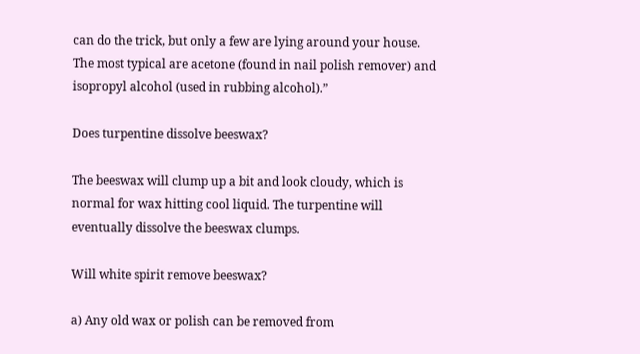can do the trick, but only a few are lying around your house. The most typical are acetone (found in nail polish remover) and isopropyl alcohol (used in rubbing alcohol).”

Does turpentine dissolve beeswax?

The beeswax will clump up a bit and look cloudy, which is normal for wax hitting cool liquid. The turpentine will eventually dissolve the beeswax clumps.

Will white spirit remove beeswax?

a) Any old wax or polish can be removed from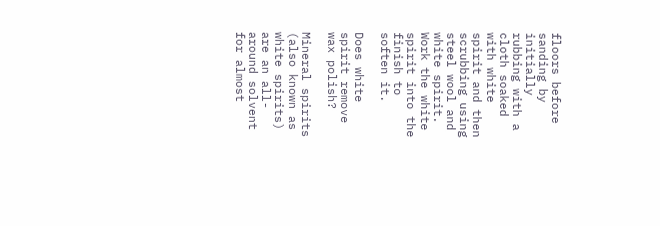floors before sanding by initially rubbing with a cloth soaked with white spirit and then scrubbing using steel wool and white spirit. Work the white spirit into the finish to soften it.

Does white spirit remove wax polish?

Mineral spirits (also known as white spirits) are an all-around solvent for almost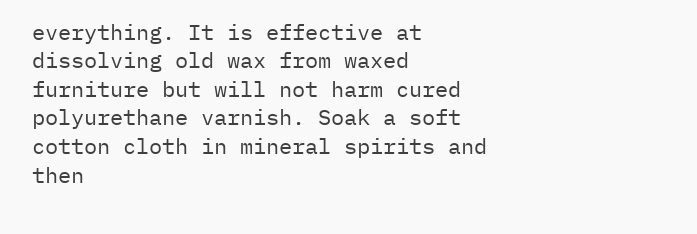everything. It is effective at dissolving old wax from waxed furniture but will not harm cured polyurethane varnish. Soak a soft cotton cloth in mineral spirits and then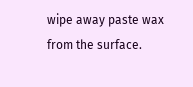wipe away paste wax from the surface.